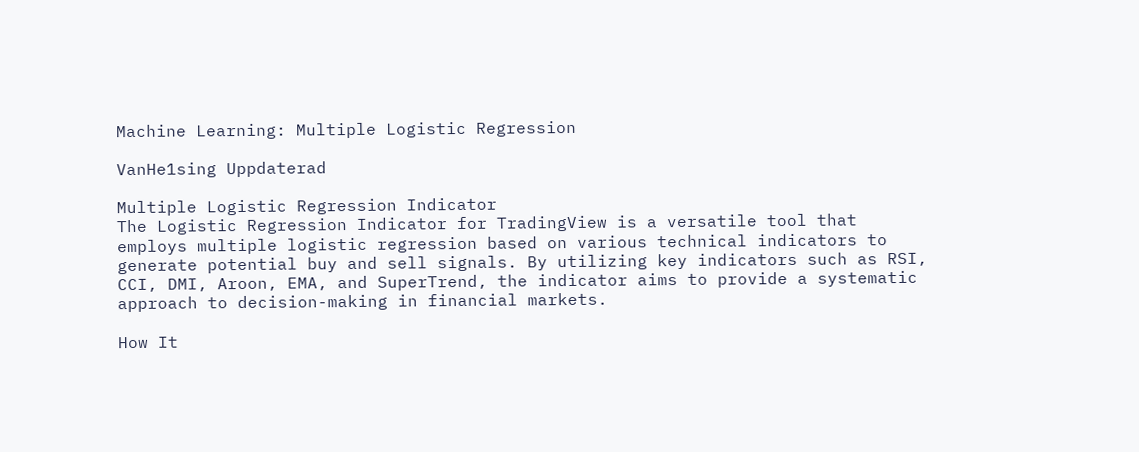Machine Learning: Multiple Logistic Regression

VanHe1sing Uppdaterad

Multiple Logistic Regression Indicator
The Logistic Regression Indicator for TradingView is a versatile tool that employs multiple logistic regression based on various technical indicators to generate potential buy and sell signals. By utilizing key indicators such as RSI, CCI, DMI, Aroon, EMA, and SuperTrend, the indicator aims to provide a systematic approach to decision-making in financial markets.

How It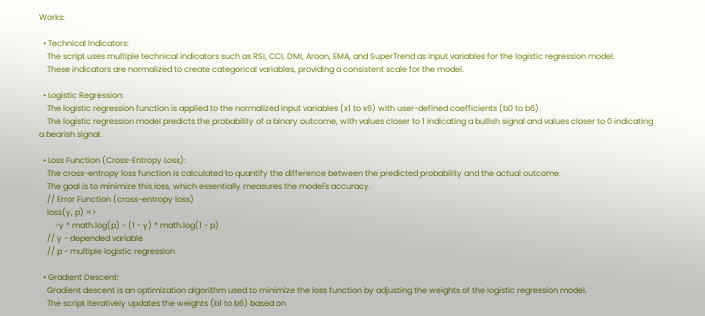Works:

  • Technical Indicators:
    The script uses multiple technical indicators such as RSI, CCI, DMI, Aroon, EMA, and SuperTrend as input variables for the logistic regression model.
    These indicators are normalized to create categorical variables, providing a consistent scale for the model.

  • Logistic Regression:
    The logistic regression function is applied to the normalized input variables (x1 to x6) with user-defined coefficients (b0 to b6).
    The logistic regression model predicts the probability of a binary outcome, with values closer to 1 indicating a bullish signal and values closer to 0 indicating a bearish signal.

  • Loss Function (Cross-Entropy Loss):
    The cross-entropy loss function is calculated to quantify the difference between the predicted probability and the actual outcome.
    The goal is to minimize this loss, which essentially measures the model's accuracy.
    // Error Function (cross-entropy loss)
    loss(y, p) =>
        -y * math.log(p) - (1 - y) * math.log(1 - p)
    // y - depended variable
    // p - multiple logistic regression

  • Gradient Descent:
    Gradient descent is an optimization algorithm used to minimize the loss function by adjusting the weights of the logistic regression model.
    The script iteratively updates the weights (b1 to b6) based on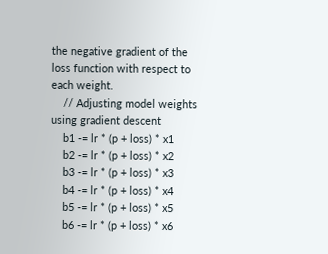the negative gradient of the loss function with respect to each weight.
    // Adjusting model weights using gradient descent
    b1 -= lr * (p + loss) * x1
    b2 -= lr * (p + loss) * x2
    b3 -= lr * (p + loss) * x3
    b4 -= lr * (p + loss) * x4
    b5 -= lr * (p + loss) * x5
    b6 -= lr * (p + loss) * x6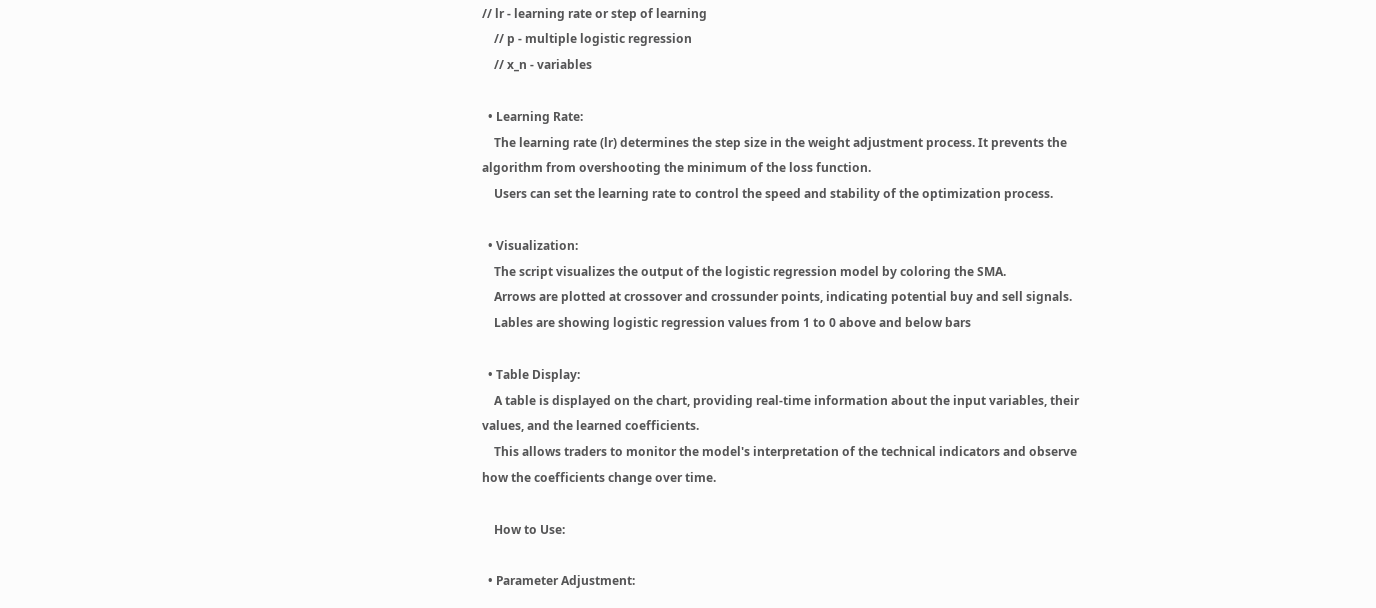// lr - learning rate or step of learning
    // p - multiple logistic regression
    // x_n - variables

  • Learning Rate:
    The learning rate (lr) determines the step size in the weight adjustment process. It prevents the algorithm from overshooting the minimum of the loss function.
    Users can set the learning rate to control the speed and stability of the optimization process.

  • Visualization:
    The script visualizes the output of the logistic regression model by coloring the SMA.
    Arrows are plotted at crossover and crossunder points, indicating potential buy and sell signals.
    Lables are showing logistic regression values from 1 to 0 above and below bars

  • Table Display:
    A table is displayed on the chart, providing real-time information about the input variables, their values, and the learned coefficients.
    This allows traders to monitor the model's interpretation of the technical indicators and observe how the coefficients change over time.

    How to Use:

  • Parameter Adjustment: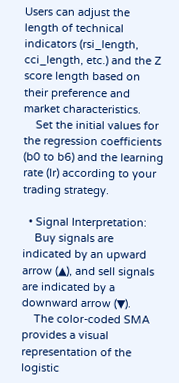Users can adjust the length of technical indicators (rsi_length, cci_length, etc.) and the Z score length based on their preference and market characteristics.
    Set the initial values for the regression coefficients (b0 to b6) and the learning rate (lr) according to your trading strategy.

  • Signal Interpretation:
    Buy signals are indicated by an upward arrow (▲), and sell signals are indicated by a downward arrow (▼).
    The color-coded SMA provides a visual representation of the logistic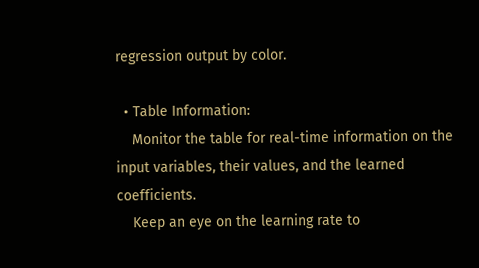regression output by color.

  • Table Information:
    Monitor the table for real-time information on the input variables, their values, and the learned coefficients.
    Keep an eye on the learning rate to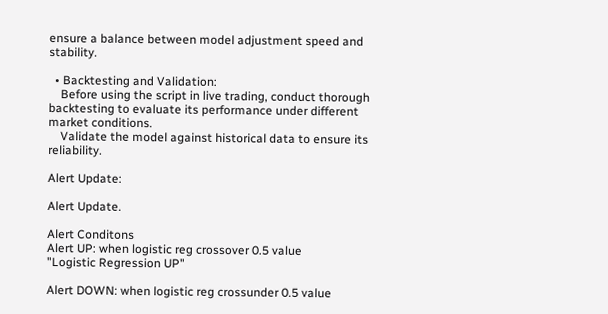ensure a balance between model adjustment speed and stability.

  • Backtesting and Validation:
    Before using the script in live trading, conduct thorough backtesting to evaluate its performance under different market conditions.
    Validate the model against historical data to ensure its reliability.

Alert Update:

Alert Update.

Alert Conditons
Alert UP: when logistic reg crossover 0.5 value
"Logistic Regression UP"

Alert DOWN: when logistic reg crossunder 0.5 value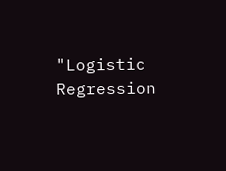"Logistic Regression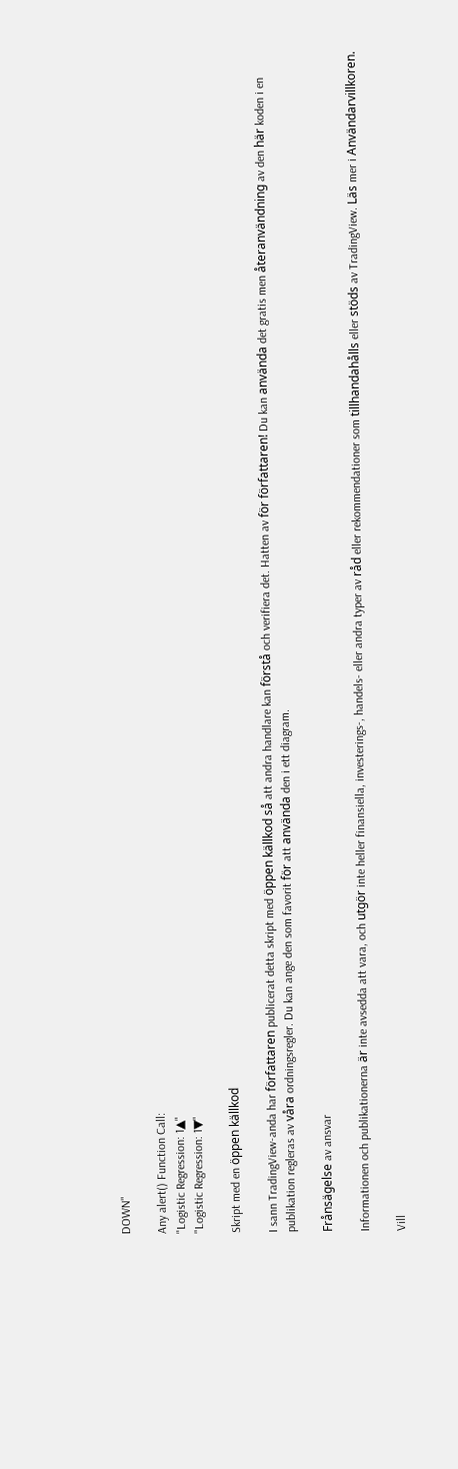DOWN"

Any alert() Function Call:
"Logistic Regression: 1▲"
"Logistic Regression: 1▼"

Skript med en öppen källkod

I sann TradingView-anda har författaren publicerat detta skript med öppen källkod så att andra handlare kan förstå och verifiera det. Hatten av för författaren! Du kan använda det gratis men återanvändning av den här koden i en publikation regleras av våra ordningsregler. Du kan ange den som favorit för att använda den i ett diagram.

Frånsägelse av ansvar

Informationen och publikationerna är inte avsedda att vara, och utgör inte heller finansiella, investerings-, handels- eller andra typer av råd eller rekommendationer som tillhandahålls eller stöds av TradingView. Läs mer i Användarvillkoren.

Vill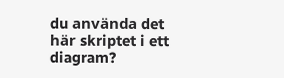du använda det här skriptet i ett diagram?